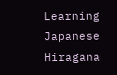Learning Japanese Hiragana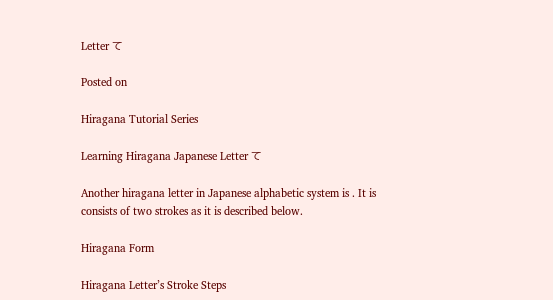Letter て

Posted on

Hiragana Tutorial Series

Learning Hiragana Japanese Letter て

Another hiragana letter in Japanese alphabetic system is . It is consists of two strokes as it is described below.

Hiragana Form

Hiragana Letter’s Stroke Steps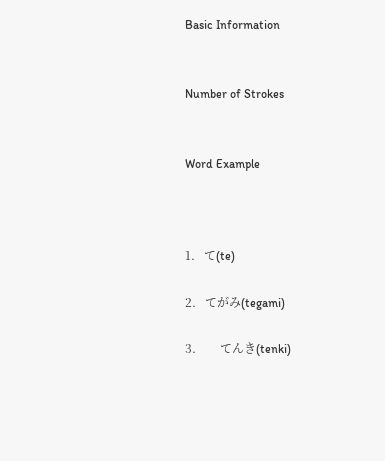Basic Information


Number of Strokes


Word Example



1.   て(te)

2.   てがみ(tegami)

3.        てんき(tenki)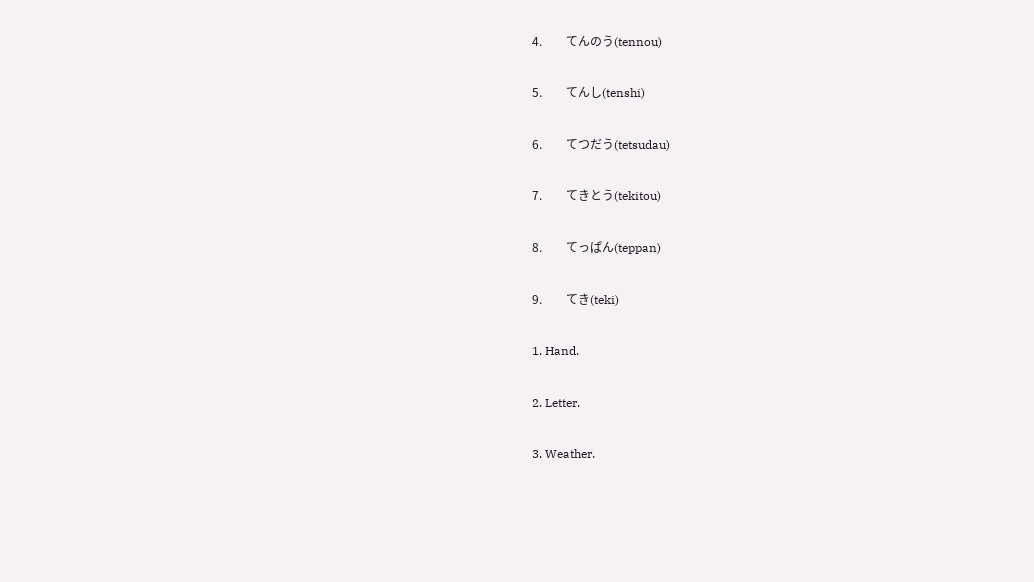4.        てんのう(tennou)

5.        てんし(tenshi)

6.        てつだう(tetsudau)

7.        てきとう(tekitou)

8.        てっぱん(teppan)

9.        てき(teki)

1. Hand.

2. Letter.

3. Weather.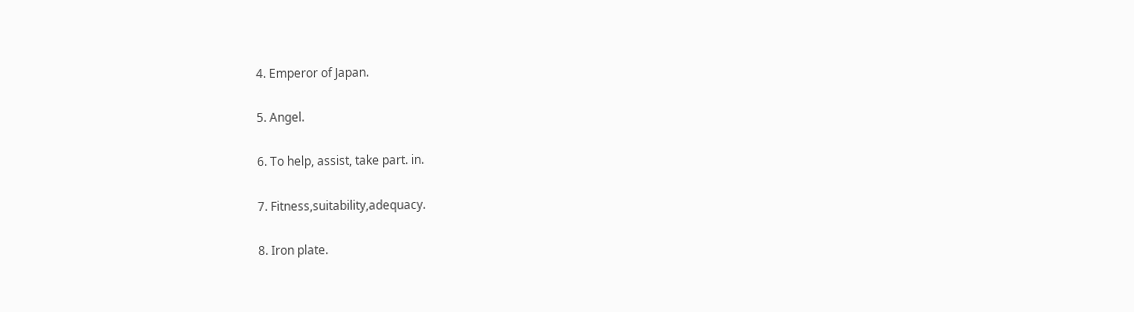4. Emperor of Japan.

5. Angel.

6. To help, assist, take part. in.

7. Fitness,suitability,adequacy.

8. Iron plate.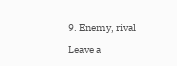9. Enemy, rival

Leave a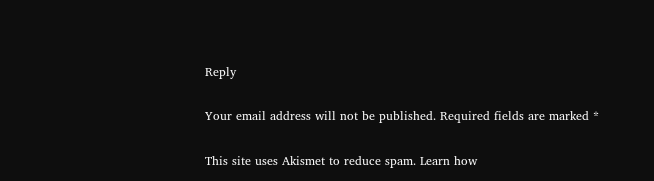Reply

Your email address will not be published. Required fields are marked *

This site uses Akismet to reduce spam. Learn how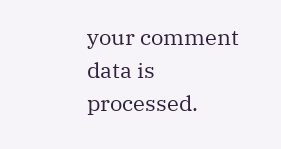your comment data is processed.